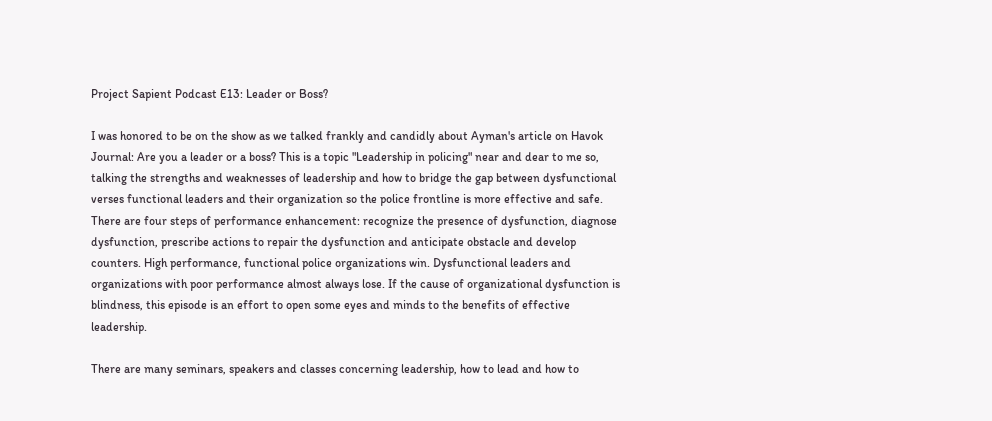Project Sapient Podcast E13: Leader or Boss?

I was honored to be on the show as we talked frankly and candidly about Ayman's article on Havok Journal: Are you a leader or a boss? This is a topic "Leadership in policing" near and dear to me so, talking the strengths and weaknesses of leadership and how to bridge the gap between dysfunctional verses functional leaders and their organization so the police frontline is more effective and safe. There are four steps of performance enhancement: recognize the presence of dysfunction, diagnose dysfunction, prescribe actions to repair the dysfunction and anticipate obstacle and develop counters. High performance, functional police organizations win. Dysfunctional leaders and organizations with poor performance almost always lose. If the cause of organizational dysfunction is blindness, this episode is an effort to open some eyes and minds to the benefits of effective leadership.

There are many seminars, speakers and classes concerning leadership, how to lead and how to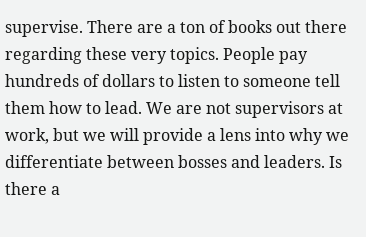supervise. There are a ton of books out there regarding these very topics. People pay hundreds of dollars to listen to someone tell them how to lead. We are not supervisors at work, but we will provide a lens into why we differentiate between bosses and leaders. Is there a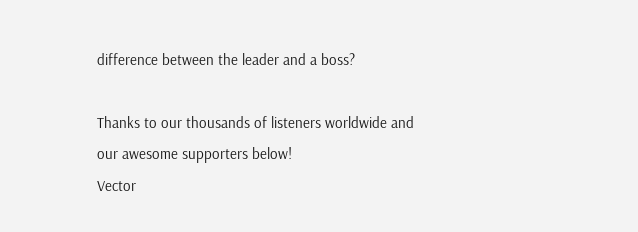difference between the leader and a boss?

Thanks to our thousands of listeners worldwide and
our awesome supporters below!
Vector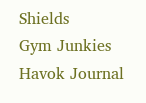Shields
Gym Junkies
Havok Journal